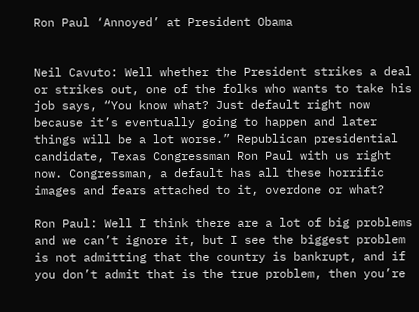Ron Paul ‘Annoyed’ at President Obama


Neil Cavuto: Well whether the President strikes a deal or strikes out, one of the folks who wants to take his job says, “You know what? Just default right now because it’s eventually going to happen and later things will be a lot worse.” Republican presidential candidate, Texas Congressman Ron Paul with us right now. Congressman, a default has all these horrific images and fears attached to it, overdone or what?

Ron Paul: Well I think there are a lot of big problems and we can’t ignore it, but I see the biggest problem is not admitting that the country is bankrupt, and if you don’t admit that is the true problem, then you’re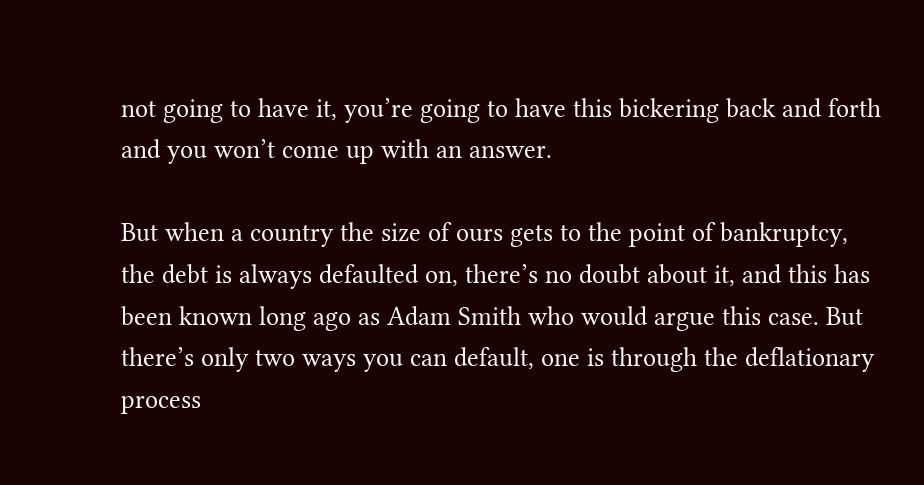not going to have it, you’re going to have this bickering back and forth and you won’t come up with an answer.

But when a country the size of ours gets to the point of bankruptcy, the debt is always defaulted on, there’s no doubt about it, and this has been known long ago as Adam Smith who would argue this case. But there’s only two ways you can default, one is through the deflationary process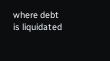where debt is liquidated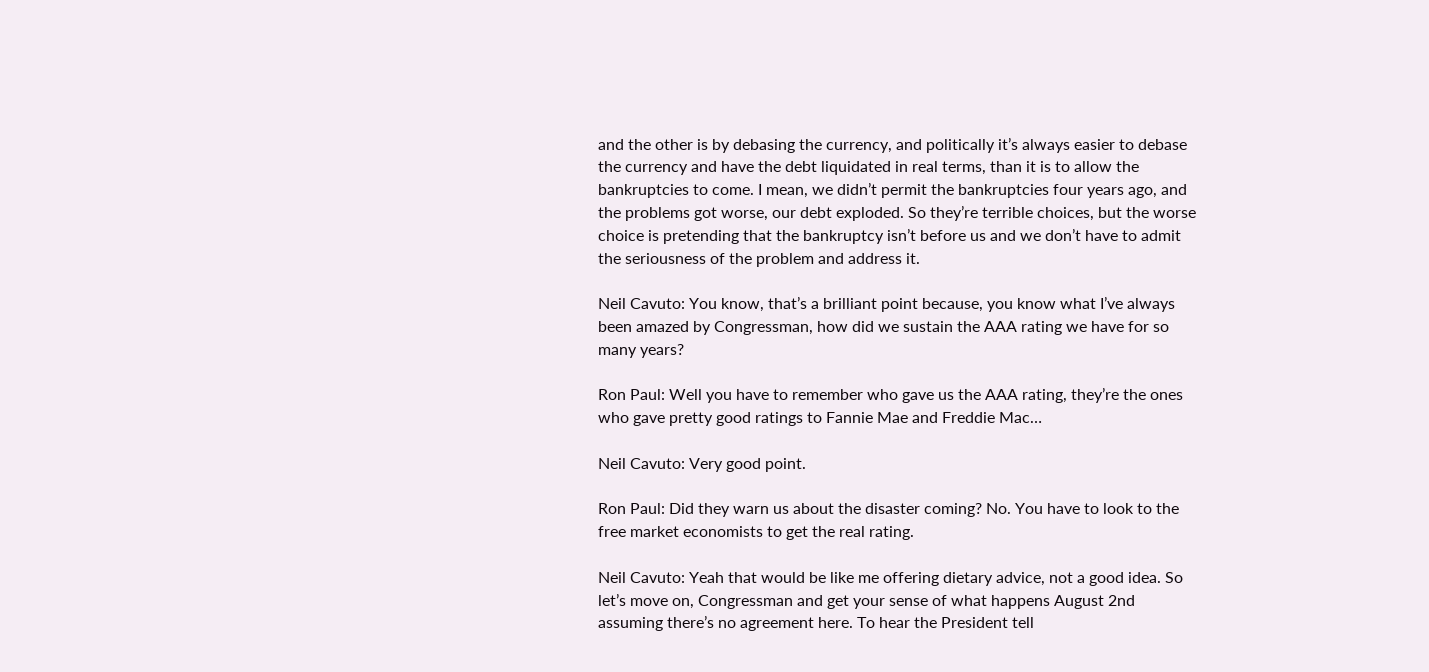and the other is by debasing the currency, and politically it’s always easier to debase the currency and have the debt liquidated in real terms, than it is to allow the bankruptcies to come. I mean, we didn’t permit the bankruptcies four years ago, and the problems got worse, our debt exploded. So they’re terrible choices, but the worse choice is pretending that the bankruptcy isn’t before us and we don’t have to admit the seriousness of the problem and address it.

Neil Cavuto: You know, that’s a brilliant point because, you know what I’ve always been amazed by Congressman, how did we sustain the AAA rating we have for so many years?

Ron Paul: Well you have to remember who gave us the AAA rating, they’re the ones who gave pretty good ratings to Fannie Mae and Freddie Mac…

Neil Cavuto: Very good point.

Ron Paul: Did they warn us about the disaster coming? No. You have to look to the free market economists to get the real rating.

Neil Cavuto: Yeah that would be like me offering dietary advice, not a good idea. So let’s move on, Congressman and get your sense of what happens August 2nd assuming there’s no agreement here. To hear the President tell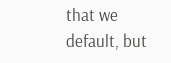that we default, but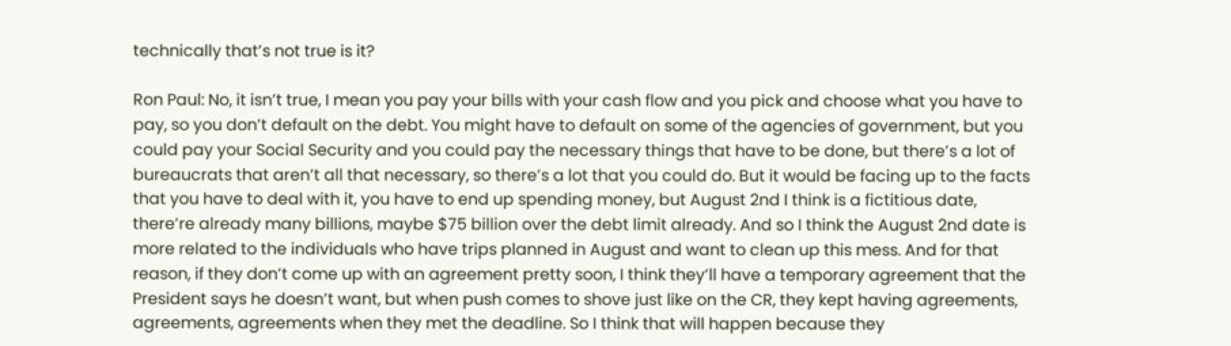technically that’s not true is it?

Ron Paul: No, it isn’t true, I mean you pay your bills with your cash flow and you pick and choose what you have to pay, so you don’t default on the debt. You might have to default on some of the agencies of government, but you could pay your Social Security and you could pay the necessary things that have to be done, but there’s a lot of bureaucrats that aren’t all that necessary, so there’s a lot that you could do. But it would be facing up to the facts that you have to deal with it, you have to end up spending money, but August 2nd I think is a fictitious date, there’re already many billions, maybe $75 billion over the debt limit already. And so I think the August 2nd date is more related to the individuals who have trips planned in August and want to clean up this mess. And for that reason, if they don’t come up with an agreement pretty soon, I think they’ll have a temporary agreement that the President says he doesn’t want, but when push comes to shove just like on the CR, they kept having agreements, agreements, agreements when they met the deadline. So I think that will happen because they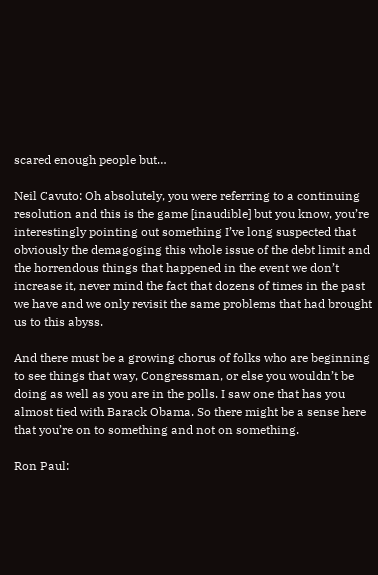scared enough people but…

Neil Cavuto: Oh absolutely, you were referring to a continuing resolution and this is the game [inaudible] but you know, you’re interestingly pointing out something I’ve long suspected that obviously the demagoging this whole issue of the debt limit and the horrendous things that happened in the event we don’t increase it, never mind the fact that dozens of times in the past we have and we only revisit the same problems that had brought us to this abyss.

And there must be a growing chorus of folks who are beginning to see things that way, Congressman, or else you wouldn’t be doing as well as you are in the polls. I saw one that has you almost tied with Barack Obama. So there might be a sense here that you’re on to something and not on something.

Ron Paul: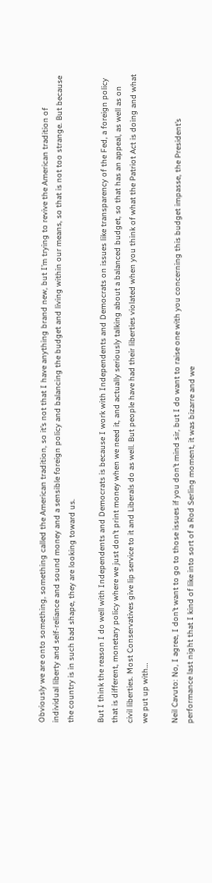Obviously we are onto something, something called the American tradition, so it’s not that I have anything brand new, but I’m trying to revive the American tradition of individual liberty and self-reliance and sound money and a sensible foreign policy and balancing the budget and living within our means, so that is not too strange. But because the country is in such bad shape, they are looking toward us.

But I think the reason I do well with Independents and Democrats is because I work with Independents and Democrats on issues like transparency of the Fed, a foreign policy that is different, monetary policy where we just don’t print money when we need it, and actually seriously talking about a balanced budget, so that has an appeal, as well as on civil liberties. Most Conservatives give lip service to it and Liberals do as well. But people have had their liberties violated when you think of what the Patriot Act is doing and what we put up with…

Neil Cavuto: No, I agree, I don’t want to go to those issues if you don’t mind sir, but I do want to raise one with you concerning this budget impasse, the President’s performance last night that I kind of like into sort of a Rod Serling moment, it was bizarre and we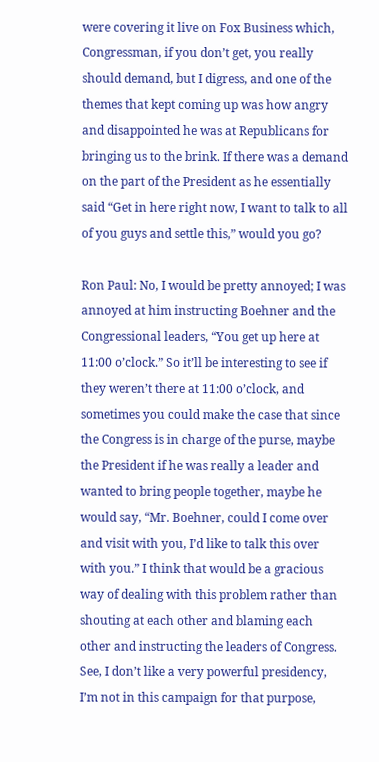were covering it live on Fox Business which, Congressman, if you don’t get, you really should demand, but I digress, and one of the themes that kept coming up was how angry and disappointed he was at Republicans for bringing us to the brink. If there was a demand on the part of the President as he essentially said “Get in here right now, I want to talk to all of you guys and settle this,” would you go?

Ron Paul: No, I would be pretty annoyed; I was annoyed at him instructing Boehner and the Congressional leaders, “You get up here at 11:00 o’clock.” So it’ll be interesting to see if they weren’t there at 11:00 o’clock, and sometimes you could make the case that since the Congress is in charge of the purse, maybe the President if he was really a leader and wanted to bring people together, maybe he would say, “Mr. Boehner, could I come over and visit with you, I’d like to talk this over with you.” I think that would be a gracious way of dealing with this problem rather than shouting at each other and blaming each other and instructing the leaders of Congress. See, I don’t like a very powerful presidency, I’m not in this campaign for that purpose,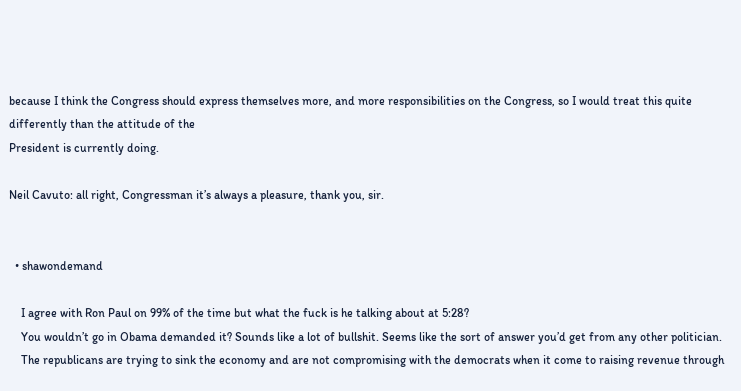because I think the Congress should express themselves more, and more responsibilities on the Congress, so I would treat this quite differently than the attitude of the
President is currently doing.

Neil Cavuto: all right, Congressman it’s always a pleasure, thank you, sir.


  • shawondemand

    I agree with Ron Paul on 99% of the time but what the fuck is he talking about at 5:28?
    You wouldn’t go in Obama demanded it? Sounds like a lot of bullshit. Seems like the sort of answer you’d get from any other politician.
    The republicans are trying to sink the economy and are not compromising with the democrats when it come to raising revenue through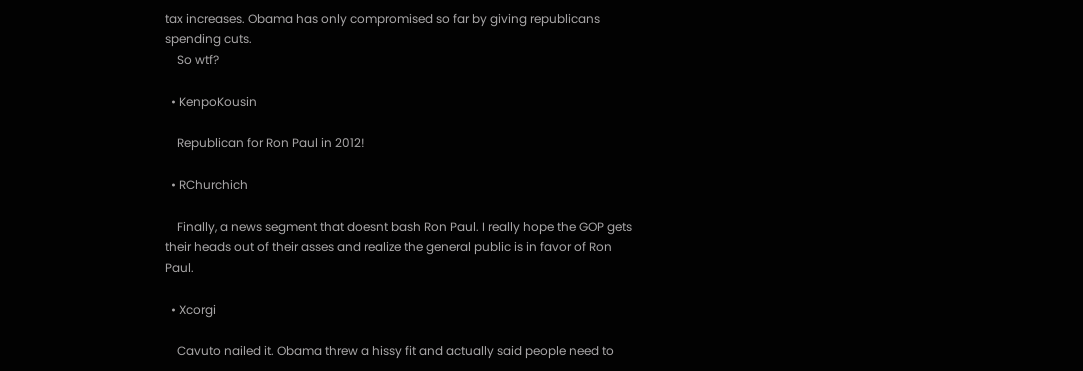tax increases. Obama has only compromised so far by giving republicans spending cuts.
    So wtf?

  • KenpoKousin

    Republican for Ron Paul in 2012!

  • RChurchich

    Finally, a news segment that doesnt bash Ron Paul. I really hope the GOP gets their heads out of their asses and realize the general public is in favor of Ron Paul.

  • Xcorgi

    Cavuto nailed it. Obama threw a hissy fit and actually said people need to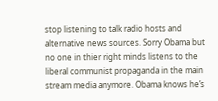stop listening to talk radio hosts and alternative news sources. Sorry Obama but no one in thier right minds listens to the liberal communist propaganda in the main stream media anymore. Obama knows he’s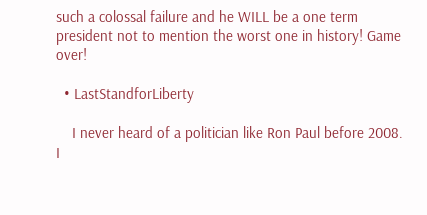such a colossal failure and he WILL be a one term president not to mention the worst one in history! Game over!

  • LastStandforLiberty

    I never heard of a politician like Ron Paul before 2008. I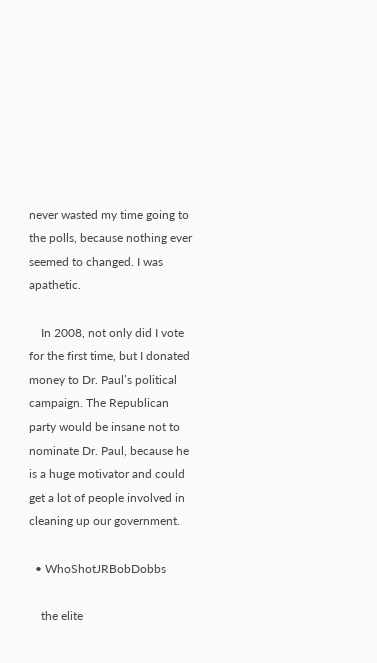never wasted my time going to the polls, because nothing ever seemed to changed. I was apathetic.

    In 2008, not only did I vote for the first time, but I donated money to Dr. Paul’s political campaign. The Republican party would be insane not to nominate Dr. Paul, because he is a huge motivator and could get a lot of people involved in cleaning up our government.

  • WhoShotJRBobDobbs

    the elite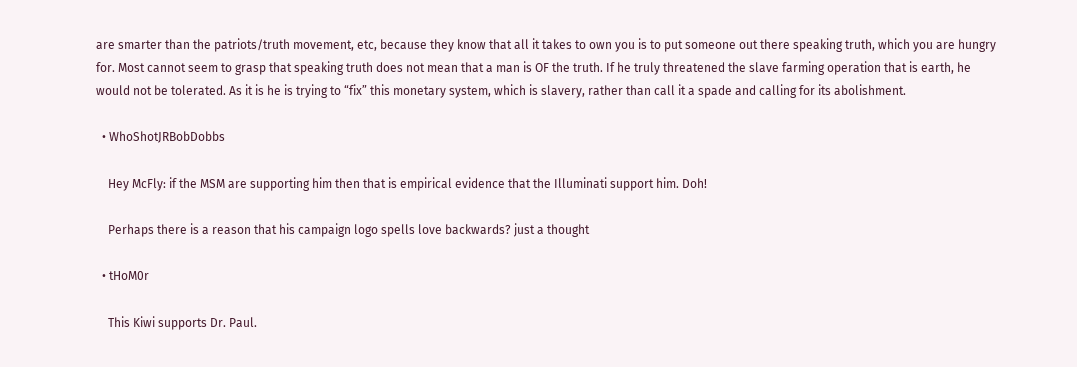are smarter than the patriots/truth movement, etc, because they know that all it takes to own you is to put someone out there speaking truth, which you are hungry for. Most cannot seem to grasp that speaking truth does not mean that a man is OF the truth. If he truly threatened the slave farming operation that is earth, he would not be tolerated. As it is he is trying to “fix” this monetary system, which is slavery, rather than call it a spade and calling for its abolishment.

  • WhoShotJRBobDobbs

    Hey McFly: if the MSM are supporting him then that is empirical evidence that the Illuminati support him. Doh!

    Perhaps there is a reason that his campaign logo spells love backwards? just a thought

  • tHoM0r

    This Kiwi supports Dr. Paul.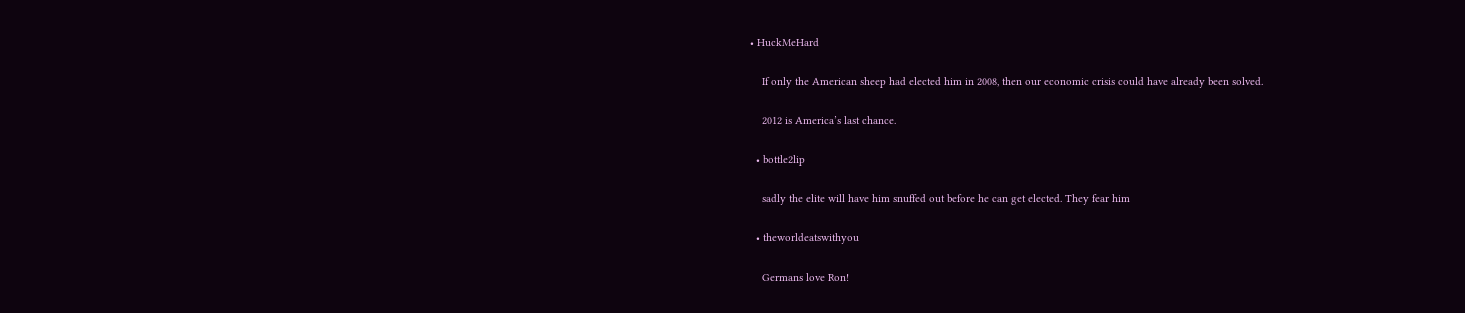• HuckMeHard

    If only the American sheep had elected him in 2008, then our economic crisis could have already been solved.

    2012 is America’s last chance.

  • bottle2lip

    sadly the elite will have him snuffed out before he can get elected. They fear him

  • theworldeatswithyou

    Germans love Ron!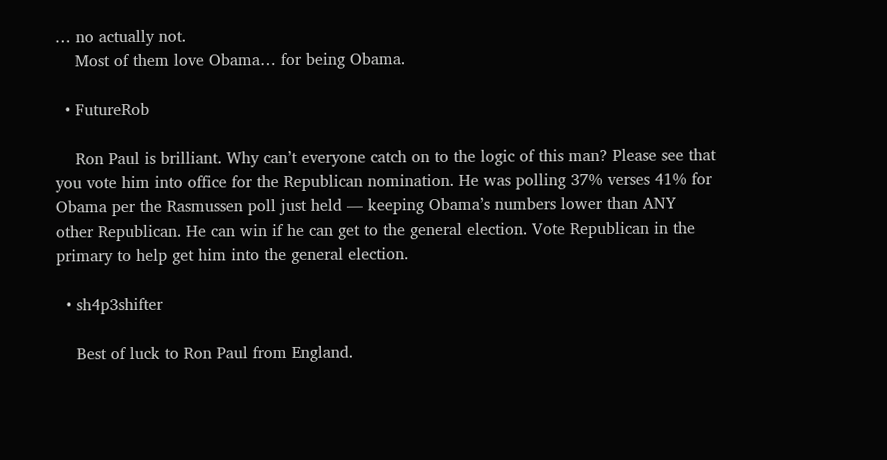… no actually not.
    Most of them love Obama… for being Obama.

  • FutureRob

    Ron Paul is brilliant. Why can’t everyone catch on to the logic of this man? Please see that you vote him into office for the Republican nomination. He was polling 37% verses 41% for Obama per the Rasmussen poll just held — keeping Obama’s numbers lower than ANY other Republican. He can win if he can get to the general election. Vote Republican in the primary to help get him into the general election.

  • sh4p3shifter

    Best of luck to Ron Paul from England.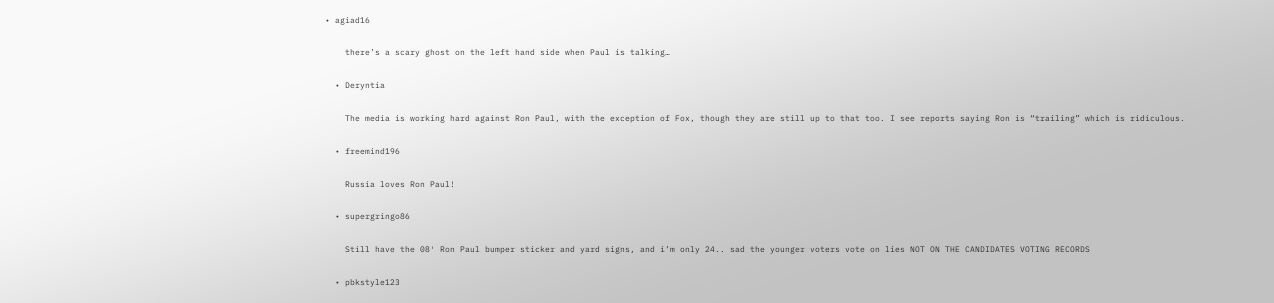• agiad16

    there’s a scary ghost on the left hand side when Paul is talking…

  • Deryntia

    The media is working hard against Ron Paul, with the exception of Fox, though they are still up to that too. I see reports saying Ron is “trailing” which is ridiculous.

  • freemind196

    Russia loves Ron Paul!

  • supergringo86

    Still have the 08′ Ron Paul bumper sticker and yard signs, and i’m only 24.. sad the younger voters vote on lies NOT ON THE CANDIDATES VOTING RECORDS

  • pbkstyle123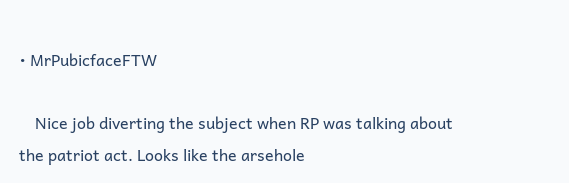• MrPubicfaceFTW

    Nice job diverting the subject when RP was talking about the patriot act. Looks like the arsehole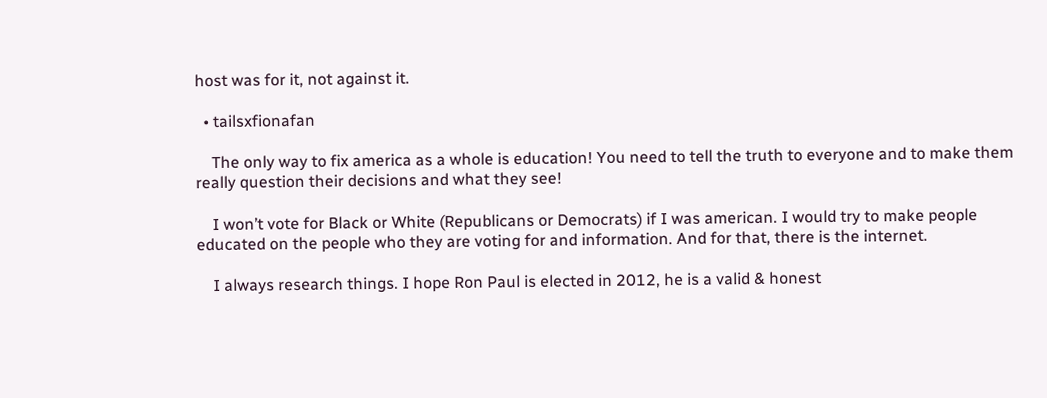host was for it, not against it.

  • tailsxfionafan

    The only way to fix america as a whole is education! You need to tell the truth to everyone and to make them really question their decisions and what they see!

    I won’t vote for Black or White (Republicans or Democrats) if I was american. I would try to make people educated on the people who they are voting for and information. And for that, there is the internet.

    I always research things. I hope Ron Paul is elected in 2012, he is a valid & honest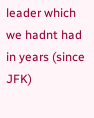leader which we hadnt had in years (since JFK)